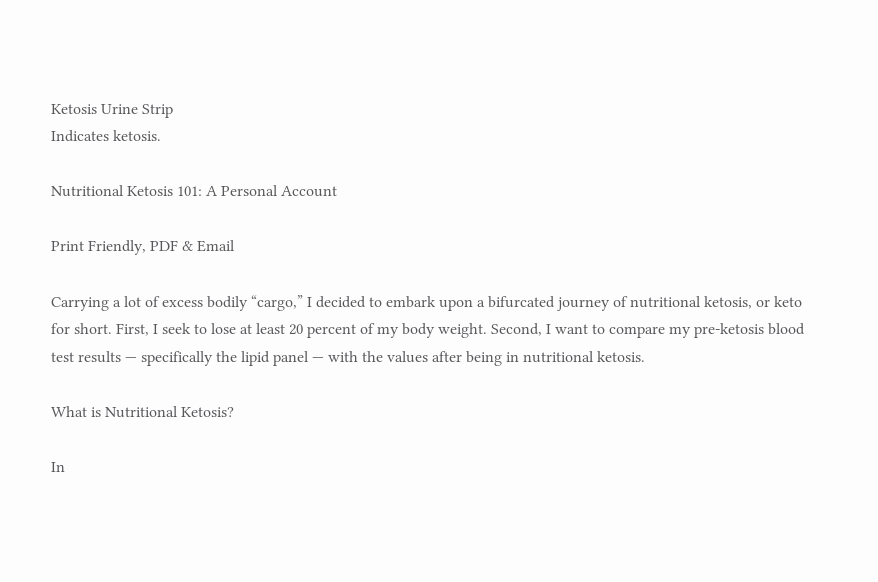Ketosis Urine Strip
Indicates ketosis.

Nutritional Ketosis 101: A Personal Account

Print Friendly, PDF & Email

Carrying a lot of excess bodily “cargo,” I decided to embark upon a bifurcated journey of nutritional ketosis, or keto for short. First, I seek to lose at least 20 percent of my body weight. Second, I want to compare my pre-ketosis blood test results — specifically the lipid panel — with the values after being in nutritional ketosis.

What is Nutritional Ketosis?

In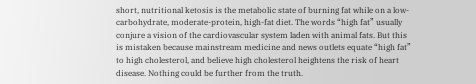short, nutritional ketosis is the metabolic state of burning fat while on a low-carbohydrate, moderate-protein, high-fat diet. The words “high fat” usually conjure a vision of the cardiovascular system laden with animal fats. But this is mistaken because mainstream medicine and news outlets equate “high fat” to high cholesterol, and believe high cholesterol heightens the risk of heart disease. Nothing could be further from the truth.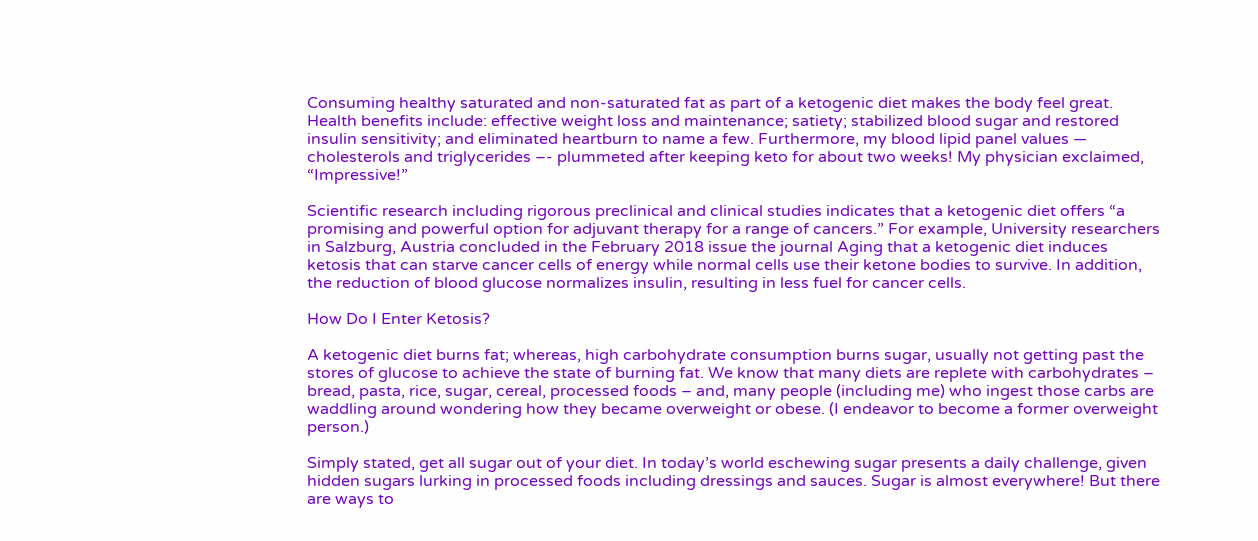Consuming healthy saturated and non-saturated fat as part of a ketogenic diet makes the body feel great. Health benefits include: effective weight loss and maintenance; satiety; stabilized blood sugar and restored insulin sensitivity; and eliminated heartburn to name a few. Furthermore, my blood lipid panel values — cholesterols and triglycerides –- plummeted after keeping keto for about two weeks! My physician exclaimed, “Impressive!”

Scientific research including rigorous preclinical and clinical studies indicates that a ketogenic diet offers “a promising and powerful option for adjuvant therapy for a range of cancers.” For example, University researchers in Salzburg, Austria concluded in the February 2018 issue the journal Aging that a ketogenic diet induces ketosis that can starve cancer cells of energy while normal cells use their ketone bodies to survive. In addition, the reduction of blood glucose normalizes insulin, resulting in less fuel for cancer cells.

How Do I Enter Ketosis?

A ketogenic diet burns fat; whereas, high carbohydrate consumption burns sugar, usually not getting past the stores of glucose to achieve the state of burning fat. We know that many diets are replete with carbohydrates – bread, pasta, rice, sugar, cereal, processed foods – and, many people (including me) who ingest those carbs are waddling around wondering how they became overweight or obese. (I endeavor to become a former overweight person.)

Simply stated, get all sugar out of your diet. In today’s world eschewing sugar presents a daily challenge, given hidden sugars lurking in processed foods including dressings and sauces. Sugar is almost everywhere! But there are ways to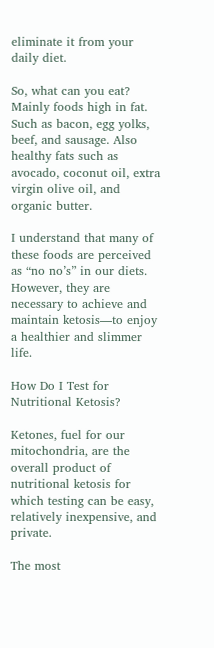eliminate it from your daily diet.

So, what can you eat? Mainly foods high in fat. Such as bacon, egg yolks, beef, and sausage. Also healthy fats such as avocado, coconut oil, extra virgin olive oil, and organic butter.

I understand that many of these foods are perceived as “no no’s” in our diets. However, they are necessary to achieve and maintain ketosis—to enjoy a healthier and slimmer life.

How Do I Test for Nutritional Ketosis?

Ketones, fuel for our mitochondria, are the overall product of nutritional ketosis for which testing can be easy, relatively inexpensive, and private.

The most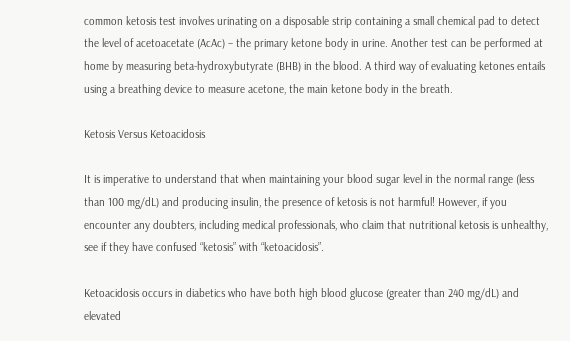common ketosis test involves urinating on a disposable strip containing a small chemical pad to detect the level of acetoacetate (AcAc) – the primary ketone body in urine. Another test can be performed at home by measuring beta-hydroxybutyrate (BHB) in the blood. A third way of evaluating ketones entails using a breathing device to measure acetone, the main ketone body in the breath.

Ketosis Versus Ketoacidosis

It is imperative to understand that when maintaining your blood sugar level in the normal range (less than 100 mg/dL) and producing insulin, the presence of ketosis is not harmful! However, if you encounter any doubters, including medical professionals, who claim that nutritional ketosis is unhealthy, see if they have confused “ketosis” with “ketoacidosis”.

Ketoacidosis occurs in diabetics who have both high blood glucose (greater than 240 mg/dL) and elevated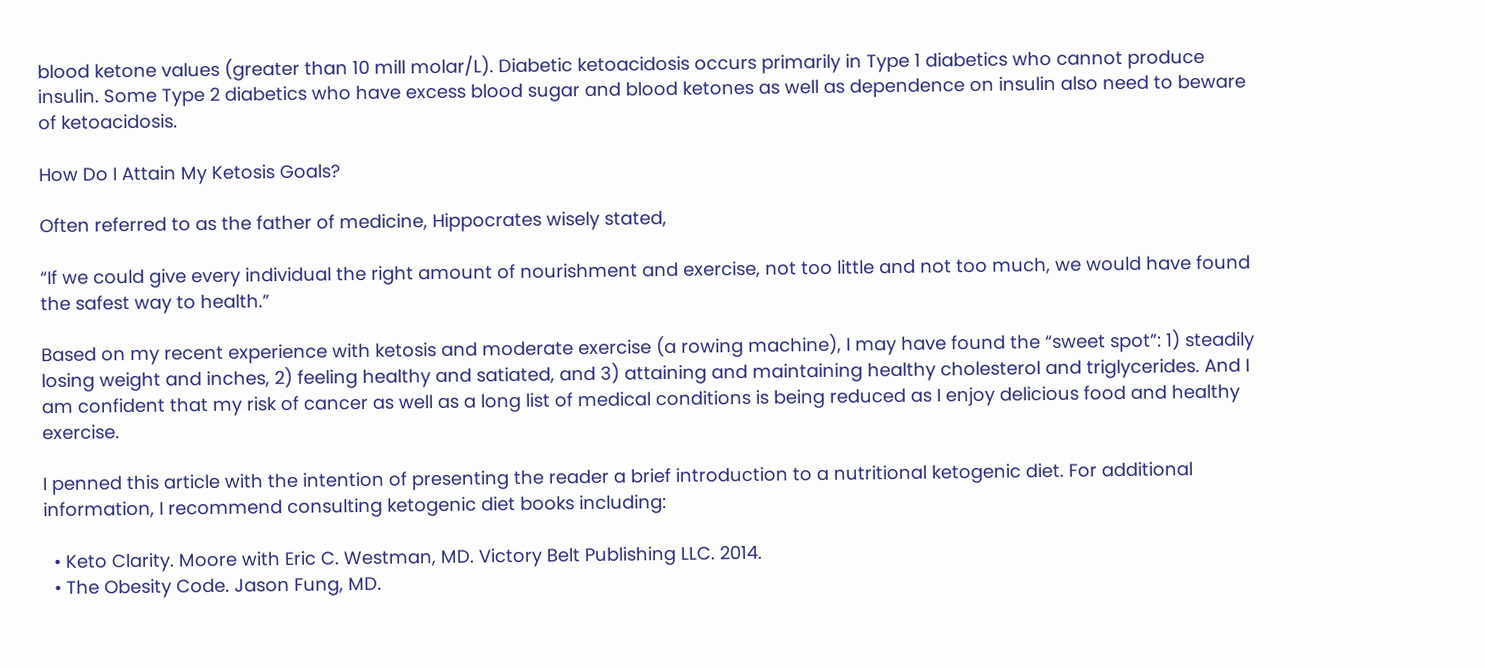blood ketone values (greater than 10 mill molar/L). Diabetic ketoacidosis occurs primarily in Type 1 diabetics who cannot produce insulin. Some Type 2 diabetics who have excess blood sugar and blood ketones as well as dependence on insulin also need to beware of ketoacidosis.

How Do I Attain My Ketosis Goals?

Often referred to as the father of medicine, Hippocrates wisely stated,

“If we could give every individual the right amount of nourishment and exercise, not too little and not too much, we would have found the safest way to health.”

Based on my recent experience with ketosis and moderate exercise (a rowing machine), I may have found the “sweet spot”: 1) steadily losing weight and inches, 2) feeling healthy and satiated, and 3) attaining and maintaining healthy cholesterol and triglycerides. And I am confident that my risk of cancer as well as a long list of medical conditions is being reduced as I enjoy delicious food and healthy exercise.

I penned this article with the intention of presenting the reader a brief introduction to a nutritional ketogenic diet. For additional information, I recommend consulting ketogenic diet books including:

  • Keto Clarity. Moore with Eric C. Westman, MD. Victory Belt Publishing LLC. 2014.
  • The Obesity Code. Jason Fung, MD.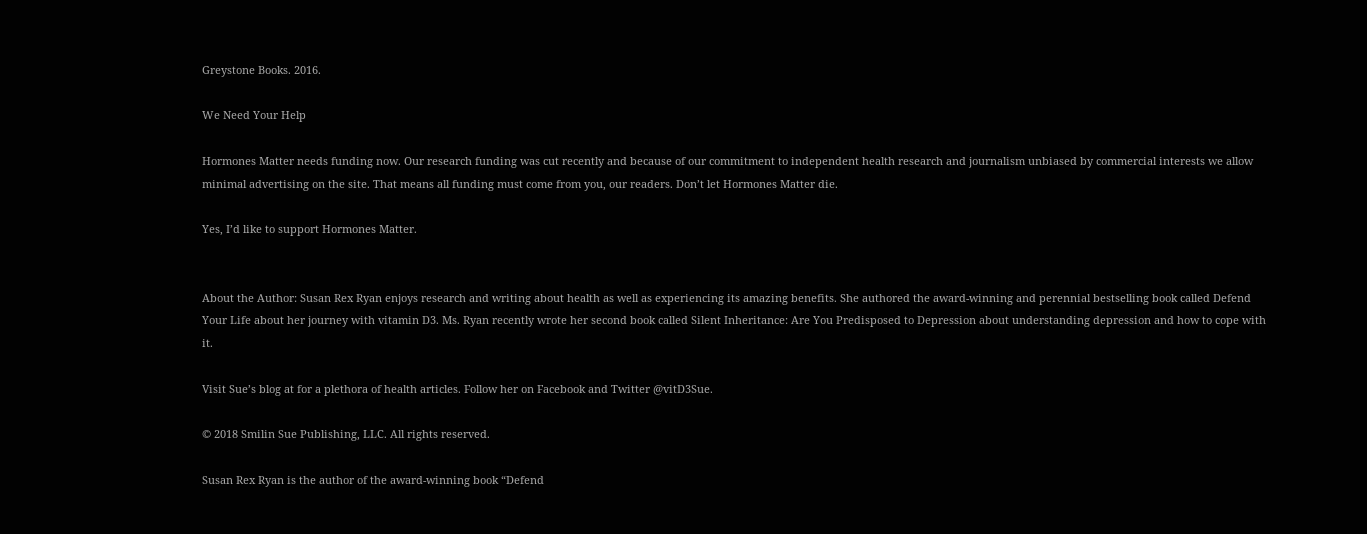Greystone Books. 2016.

We Need Your Help

Hormones Matter needs funding now. Our research funding was cut recently and because of our commitment to independent health research and journalism unbiased by commercial interests we allow minimal advertising on the site. That means all funding must come from you, our readers. Don’t let Hormones Matter die.

Yes, I’d like to support Hormones Matter.


About the Author: Susan Rex Ryan enjoys research and writing about health as well as experiencing its amazing benefits. She authored the award-winning and perennial bestselling book called Defend Your Life about her journey with vitamin D3. Ms. Ryan recently wrote her second book called Silent Inheritance: Are You Predisposed to Depression about understanding depression and how to cope with it.

Visit Sue’s blog at for a plethora of health articles. Follow her on Facebook and Twitter @vitD3Sue.

© 2018 Smilin Sue Publishing, LLC. All rights reserved.

Susan Rex Ryan is the author of the award-winning book “Defend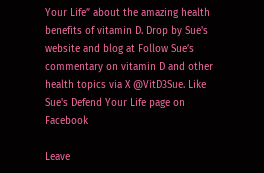Your Life” about the amazing health benefits of vitamin D. Drop by Sue's website and blog at Follow Sue’s commentary on vitamin D and other health topics via X @VitD3Sue. Like Sue's Defend Your Life page on Facebook

Leave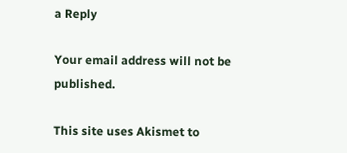a Reply

Your email address will not be published.

This site uses Akismet to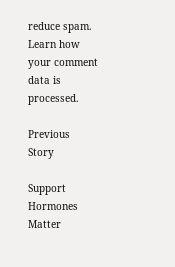reduce spam. Learn how your comment data is processed.

Previous Story

Support Hormones Matter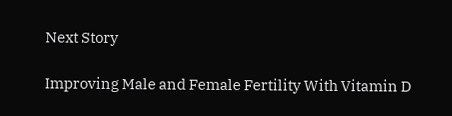Next Story

Improving Male and Female Fertility With Vitamin D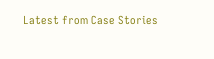Latest from Case Stories